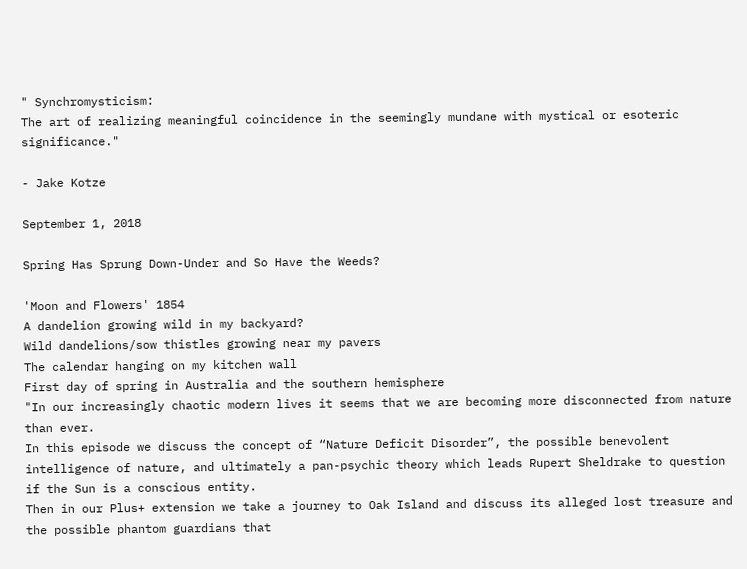" Synchromysticism:
The art of realizing meaningful coincidence in the seemingly mundane with mystical or esoteric significance."

- Jake Kotze

September 1, 2018

Spring Has Sprung Down-Under and So Have the Weeds?

'Moon and Flowers' 1854
A dandelion growing wild in my backyard?
Wild dandelions/sow thistles growing near my pavers
The calendar hanging on my kitchen wall
First day of spring in Australia and the southern hemisphere
"In our increasingly chaotic modern lives it seems that we are becoming more disconnected from nature than ever.
In this episode we discuss the concept of “Nature Deficit Disorder”, the possible benevolent intelligence of nature, and ultimately a pan-psychic theory which leads Rupert Sheldrake to question if the Sun is a conscious entity.
Then in our Plus+ extension we take a journey to Oak Island and discuss its alleged lost treasure and the possible phantom guardians that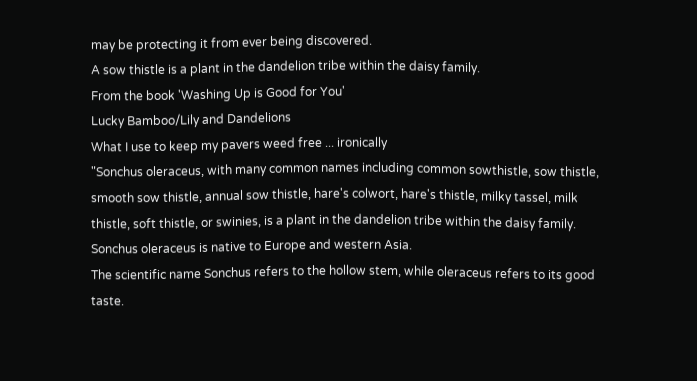may be protecting it from ever being discovered.
A sow thistle is a plant in the dandelion tribe within the daisy family.
From the book 'Washing Up is Good for You'
Lucky Bamboo/Lily and Dandelions
What I use to keep my pavers weed free ... ironically
"Sonchus oleraceus, with many common names including common sowthistle, sow thistle, smooth sow thistle, annual sow thistle, hare's colwort, hare's thistle, milky tassel, milk thistle, soft thistle, or swinies, is a plant in the dandelion tribe within the daisy family.
Sonchus oleraceus is native to Europe and western Asia.
The scientific name Sonchus refers to the hollow stem, while oleraceus refers to its good taste.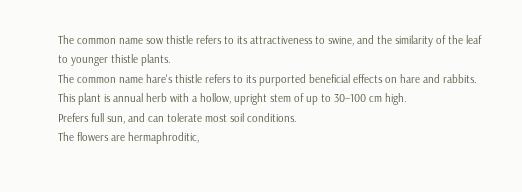The common name sow thistle refers to its attractiveness to swine, and the similarity of the leaf to younger thistle plants.
The common name hare's thistle refers to its purported beneficial effects on hare and rabbits.
This plant is annual herb with a hollow, upright stem of up to 30–100 cm high.
Prefers full sun, and can tolerate most soil conditions.
The flowers are hermaphroditic,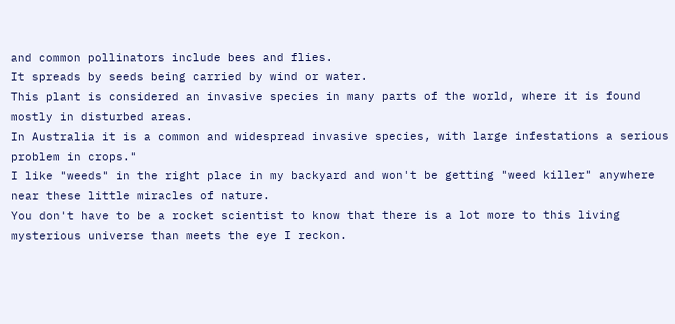and common pollinators include bees and flies.
It spreads by seeds being carried by wind or water.
This plant is considered an invasive species in many parts of the world, where it is found mostly in disturbed areas.
In Australia it is a common and widespread invasive species, with large infestations a serious problem in crops."
I like "weeds" in the right place in my backyard and won't be getting "weed killer" anywhere near these little miracles of nature.
You don't have to be a rocket scientist to know that there is a lot more to this living mysterious universe than meets the eye I reckon.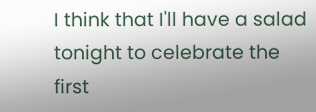I think that I'll have a salad tonight to celebrate the first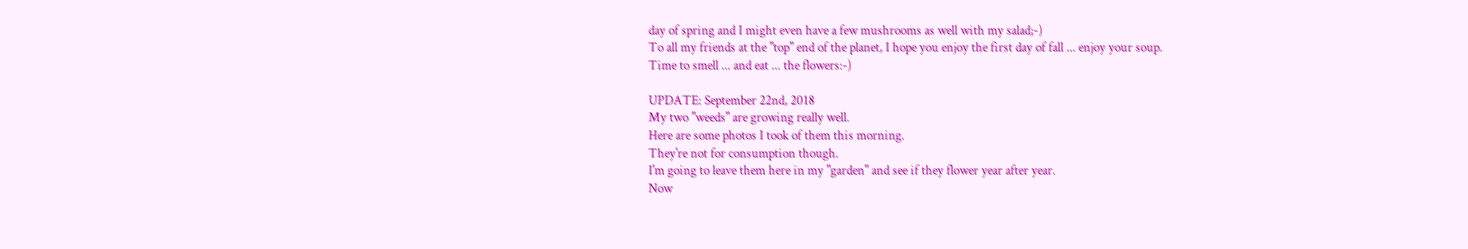day of spring and I might even have a few mushrooms as well with my salad;-)
To all my friends at the "top" end of the planet, I hope you enjoy the first day of fall ... enjoy your soup.
Time to smell ... and eat ... the flowers:-)

UPDATE: September 22nd, 2018
My two "weeds" are growing really well.
Here are some photos I took of them this morning.
They're not for consumption though.
I'm going to leave them here in my "garden" and see if they flower year after year.
Now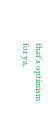that's optimism for ya,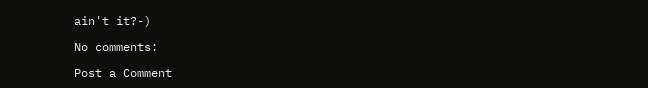ain't it?-)

No comments:

Post a Comment